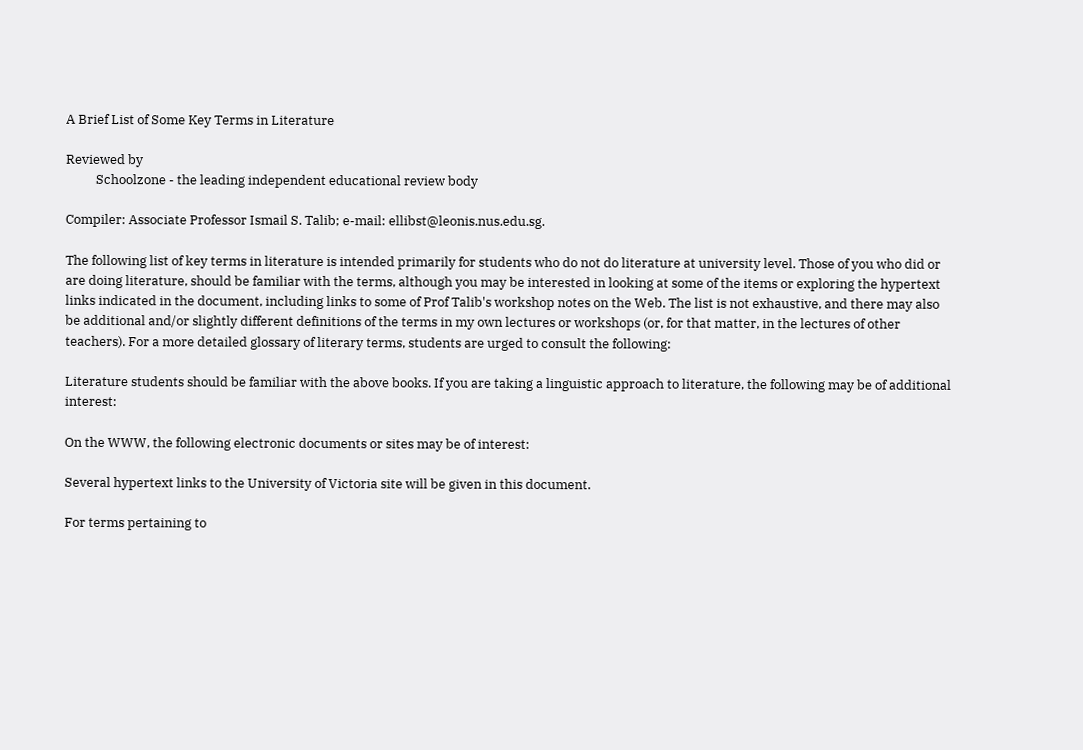A Brief List of Some Key Terms in Literature

Reviewed by
          Schoolzone - the leading independent educational review body

Compiler: Associate Professor Ismail S. Talib; e-mail: ellibst@leonis.nus.edu.sg.

The following list of key terms in literature is intended primarily for students who do not do literature at university level. Those of you who did or are doing literature, should be familiar with the terms, although you may be interested in looking at some of the items or exploring the hypertext links indicated in the document, including links to some of Prof Talib's workshop notes on the Web. The list is not exhaustive, and there may also be additional and/or slightly different definitions of the terms in my own lectures or workshops (or, for that matter, in the lectures of other teachers). For a more detailed glossary of literary terms, students are urged to consult the following:

Literature students should be familiar with the above books. If you are taking a linguistic approach to literature, the following may be of additional interest:

On the WWW, the following electronic documents or sites may be of interest:

Several hypertext links to the University of Victoria site will be given in this document.

For terms pertaining to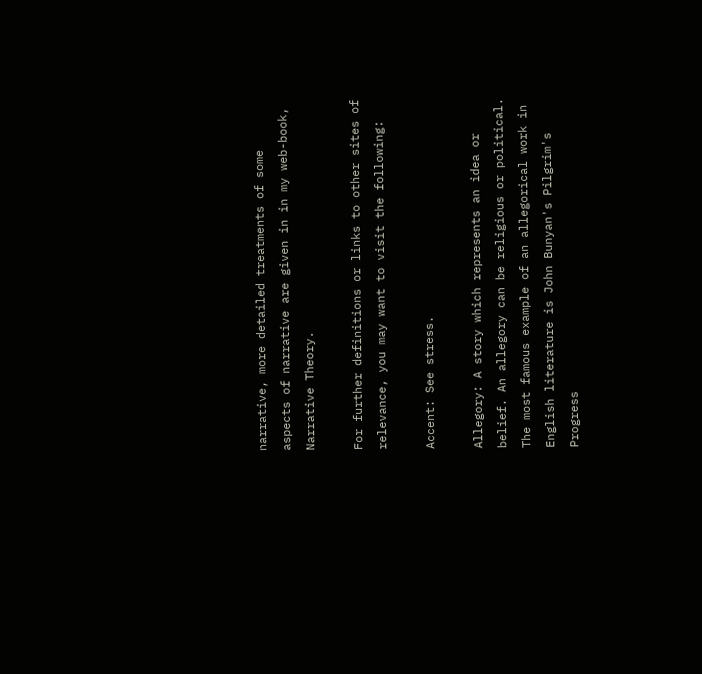narrative, more detailed treatments of some aspects of narrative are given in in my web-book, Narrative Theory.

For further definitions or links to other sites of relevance, you may want to visit the following:

Accent: See stress.

Allegory: A story which represents an idea or belief. An allegory can be religious or political. The most famous example of an allegorical work in English literature is John Bunyan's Pilgrim's Progress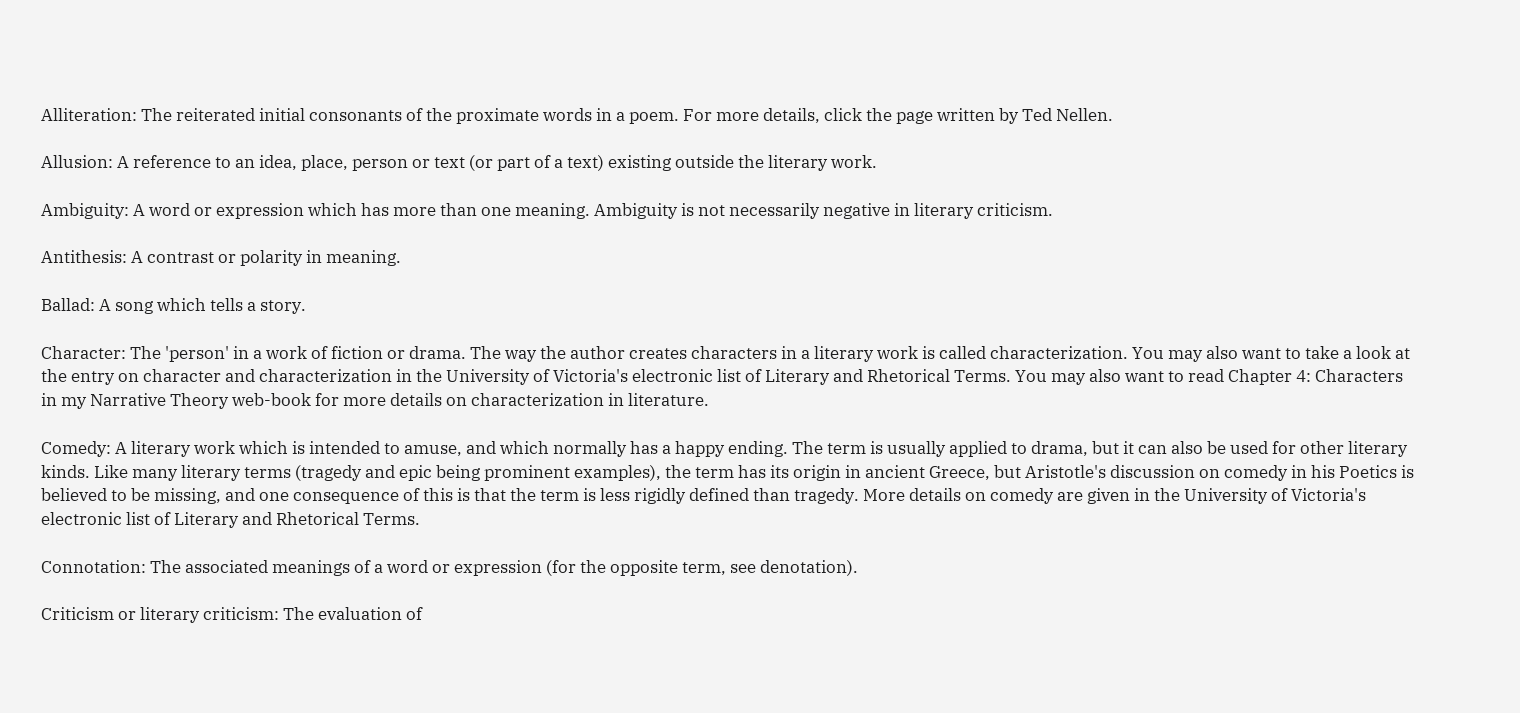Alliteration: The reiterated initial consonants of the proximate words in a poem. For more details, click the page written by Ted Nellen.

Allusion: A reference to an idea, place, person or text (or part of a text) existing outside the literary work.

Ambiguity: A word or expression which has more than one meaning. Ambiguity is not necessarily negative in literary criticism.

Antithesis: A contrast or polarity in meaning.

Ballad: A song which tells a story.

Character: The 'person' in a work of fiction or drama. The way the author creates characters in a literary work is called characterization. You may also want to take a look at the entry on character and characterization in the University of Victoria's electronic list of Literary and Rhetorical Terms. You may also want to read Chapter 4: Characters in my Narrative Theory web-book for more details on characterization in literature.

Comedy: A literary work which is intended to amuse, and which normally has a happy ending. The term is usually applied to drama, but it can also be used for other literary kinds. Like many literary terms (tragedy and epic being prominent examples), the term has its origin in ancient Greece, but Aristotle's discussion on comedy in his Poetics is believed to be missing, and one consequence of this is that the term is less rigidly defined than tragedy. More details on comedy are given in the University of Victoria's electronic list of Literary and Rhetorical Terms.

Connotation: The associated meanings of a word or expression (for the opposite term, see denotation).

Criticism or literary criticism: The evaluation of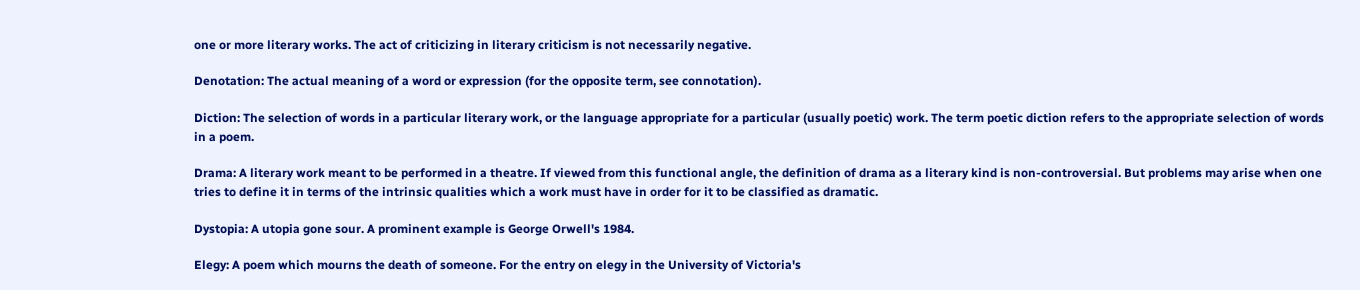one or more literary works. The act of criticizing in literary criticism is not necessarily negative.

Denotation: The actual meaning of a word or expression (for the opposite term, see connotation).

Diction: The selection of words in a particular literary work, or the language appropriate for a particular (usually poetic) work. The term poetic diction refers to the appropriate selection of words in a poem.

Drama: A literary work meant to be performed in a theatre. If viewed from this functional angle, the definition of drama as a literary kind is non-controversial. But problems may arise when one tries to define it in terms of the intrinsic qualities which a work must have in order for it to be classified as dramatic.

Dystopia: A utopia gone sour. A prominent example is George Orwell's 1984.

Elegy: A poem which mourns the death of someone. For the entry on elegy in the University of Victoria's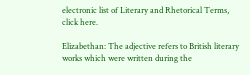electronic list of Literary and Rhetorical Terms, click here.

Elizabethan: The adjective refers to British literary works which were written during the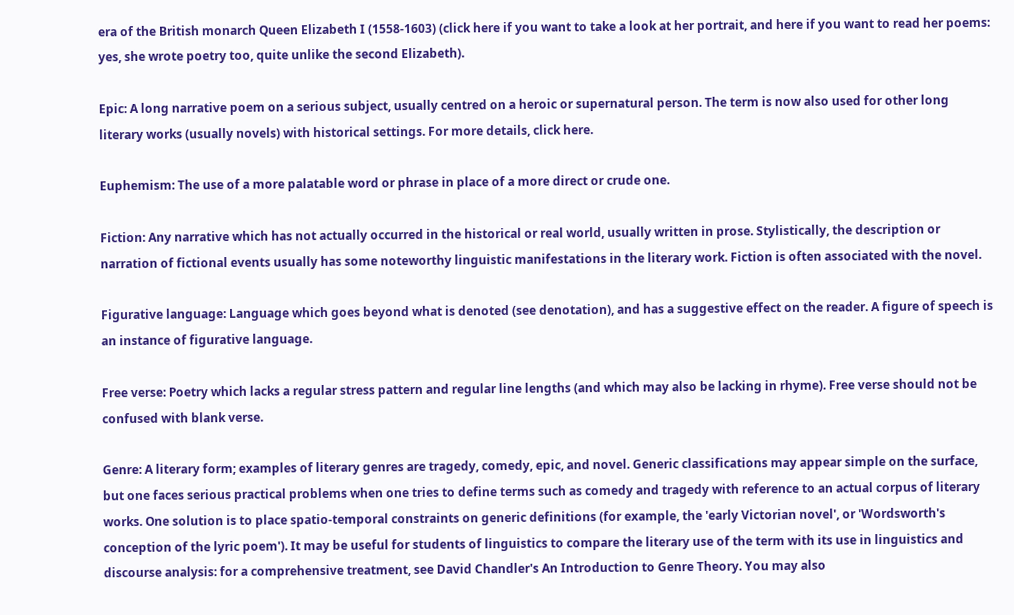era of the British monarch Queen Elizabeth I (1558-1603) (click here if you want to take a look at her portrait, and here if you want to read her poems: yes, she wrote poetry too, quite unlike the second Elizabeth).

Epic: A long narrative poem on a serious subject, usually centred on a heroic or supernatural person. The term is now also used for other long literary works (usually novels) with historical settings. For more details, click here.

Euphemism: The use of a more palatable word or phrase in place of a more direct or crude one.

Fiction: Any narrative which has not actually occurred in the historical or real world, usually written in prose. Stylistically, the description or narration of fictional events usually has some noteworthy linguistic manifestations in the literary work. Fiction is often associated with the novel.

Figurative language: Language which goes beyond what is denoted (see denotation), and has a suggestive effect on the reader. A figure of speech is an instance of figurative language.

Free verse: Poetry which lacks a regular stress pattern and regular line lengths (and which may also be lacking in rhyme). Free verse should not be confused with blank verse.

Genre: A literary form; examples of literary genres are tragedy, comedy, epic, and novel. Generic classifications may appear simple on the surface, but one faces serious practical problems when one tries to define terms such as comedy and tragedy with reference to an actual corpus of literary works. One solution is to place spatio-temporal constraints on generic definitions (for example, the 'early Victorian novel', or 'Wordsworth's conception of the lyric poem'). It may be useful for students of linguistics to compare the literary use of the term with its use in linguistics and discourse analysis: for a comprehensive treatment, see David Chandler's An Introduction to Genre Theory. You may also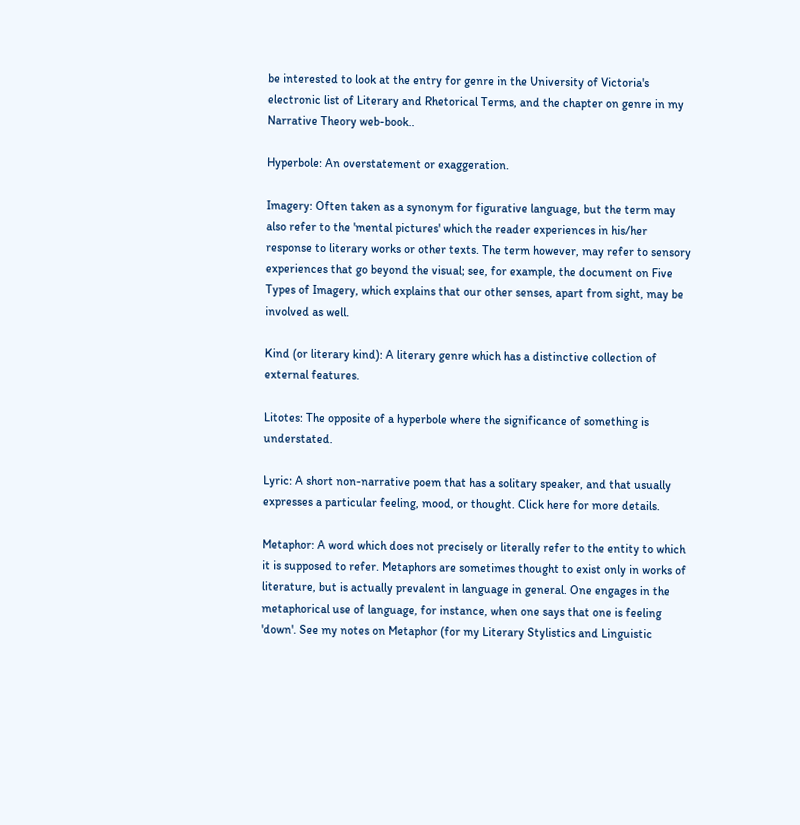be interested to look at the entry for genre in the University of Victoria's electronic list of Literary and Rhetorical Terms, and the chapter on genre in my Narrative Theory web-book..

Hyperbole: An overstatement or exaggeration.

Imagery: Often taken as a synonym for figurative language, but the term may also refer to the 'mental pictures' which the reader experiences in his/her response to literary works or other texts. The term however, may refer to sensory experiences that go beyond the visual; see, for example, the document on Five Types of Imagery, which explains that our other senses, apart from sight, may be involved as well.

Kind (or literary kind): A literary genre which has a distinctive collection of external features.

Litotes: The opposite of a hyperbole where the significance of something is understated.

Lyric: A short non-narrative poem that has a solitary speaker, and that usually expresses a particular feeling, mood, or thought. Click here for more details.

Metaphor: A word which does not precisely or literally refer to the entity to which it is supposed to refer. Metaphors are sometimes thought to exist only in works of literature, but is actually prevalent in language in general. One engages in the metaphorical use of language, for instance, when one says that one is feeling 'down'. See my notes on Metaphor (for my Literary Stylistics and Linguistic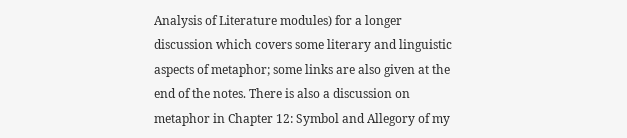Analysis of Literature modules) for a longer discussion which covers some literary and linguistic aspects of metaphor; some links are also given at the end of the notes. There is also a discussion on metaphor in Chapter 12: Symbol and Allegory of my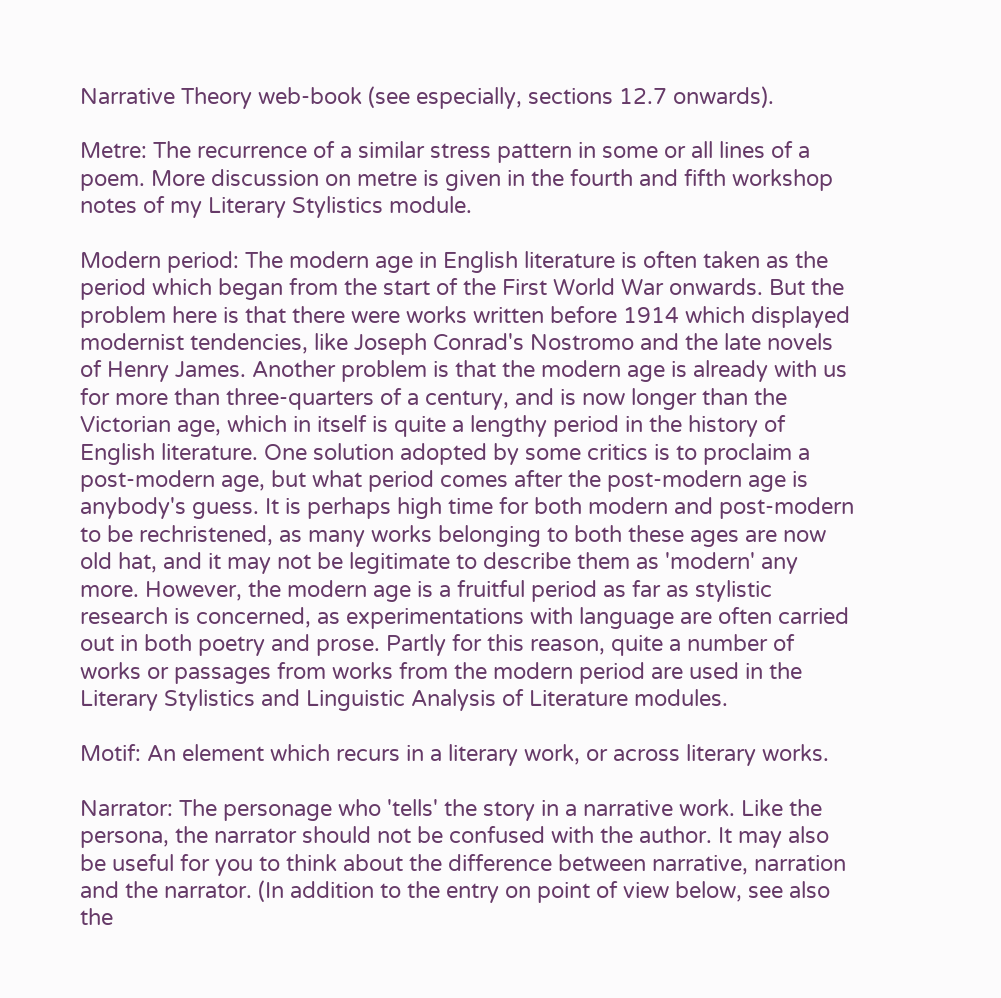Narrative Theory web-book (see especially, sections 12.7 onwards).

Metre: The recurrence of a similar stress pattern in some or all lines of a poem. More discussion on metre is given in the fourth and fifth workshop notes of my Literary Stylistics module.

Modern period: The modern age in English literature is often taken as the period which began from the start of the First World War onwards. But the problem here is that there were works written before 1914 which displayed modernist tendencies, like Joseph Conrad's Nostromo and the late novels of Henry James. Another problem is that the modern age is already with us for more than three-quarters of a century, and is now longer than the Victorian age, which in itself is quite a lengthy period in the history of English literature. One solution adopted by some critics is to proclaim a post-modern age, but what period comes after the post-modern age is anybody's guess. It is perhaps high time for both modern and post-modern to be rechristened, as many works belonging to both these ages are now old hat, and it may not be legitimate to describe them as 'modern' any more. However, the modern age is a fruitful period as far as stylistic research is concerned, as experimentations with language are often carried out in both poetry and prose. Partly for this reason, quite a number of works or passages from works from the modern period are used in the Literary Stylistics and Linguistic Analysis of Literature modules.

Motif: An element which recurs in a literary work, or across literary works.

Narrator: The personage who 'tells' the story in a narrative work. Like the persona, the narrator should not be confused with the author. It may also be useful for you to think about the difference between narrative, narration and the narrator. (In addition to the entry on point of view below, see also the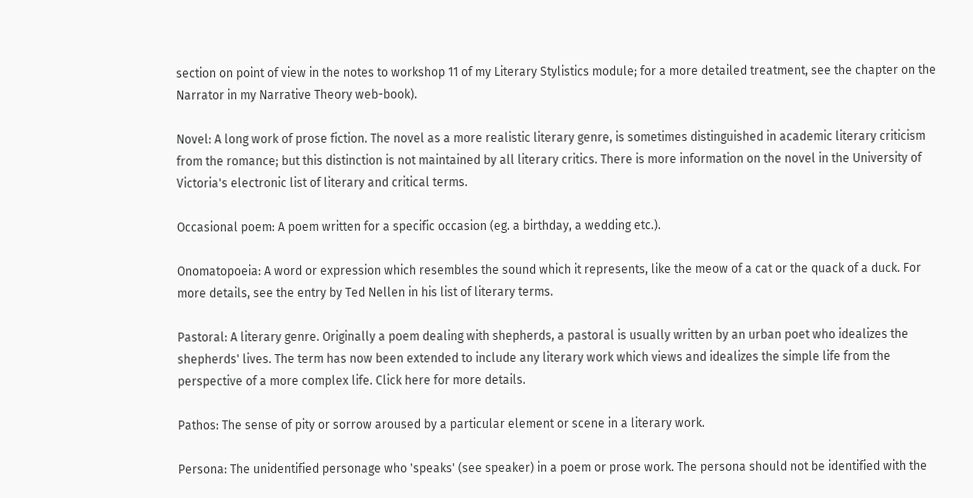section on point of view in the notes to workshop 11 of my Literary Stylistics module; for a more detailed treatment, see the chapter on the Narrator in my Narrative Theory web-book).

Novel: A long work of prose fiction. The novel as a more realistic literary genre, is sometimes distinguished in academic literary criticism from the romance; but this distinction is not maintained by all literary critics. There is more information on the novel in the University of Victoria's electronic list of literary and critical terms.

Occasional poem: A poem written for a specific occasion (eg. a birthday, a wedding etc.).

Onomatopoeia: A word or expression which resembles the sound which it represents, like the meow of a cat or the quack of a duck. For more details, see the entry by Ted Nellen in his list of literary terms.

Pastoral: A literary genre. Originally a poem dealing with shepherds, a pastoral is usually written by an urban poet who idealizes the shepherds' lives. The term has now been extended to include any literary work which views and idealizes the simple life from the perspective of a more complex life. Click here for more details.

Pathos: The sense of pity or sorrow aroused by a particular element or scene in a literary work.

Persona: The unidentified personage who 'speaks' (see speaker) in a poem or prose work. The persona should not be identified with the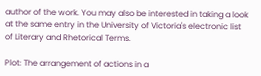author of the work. You may also be interested in taking a look at the same entry in the University of Victoria's electronic list of Literary and Rhetorical Terms.

Plot: The arrangement of actions in a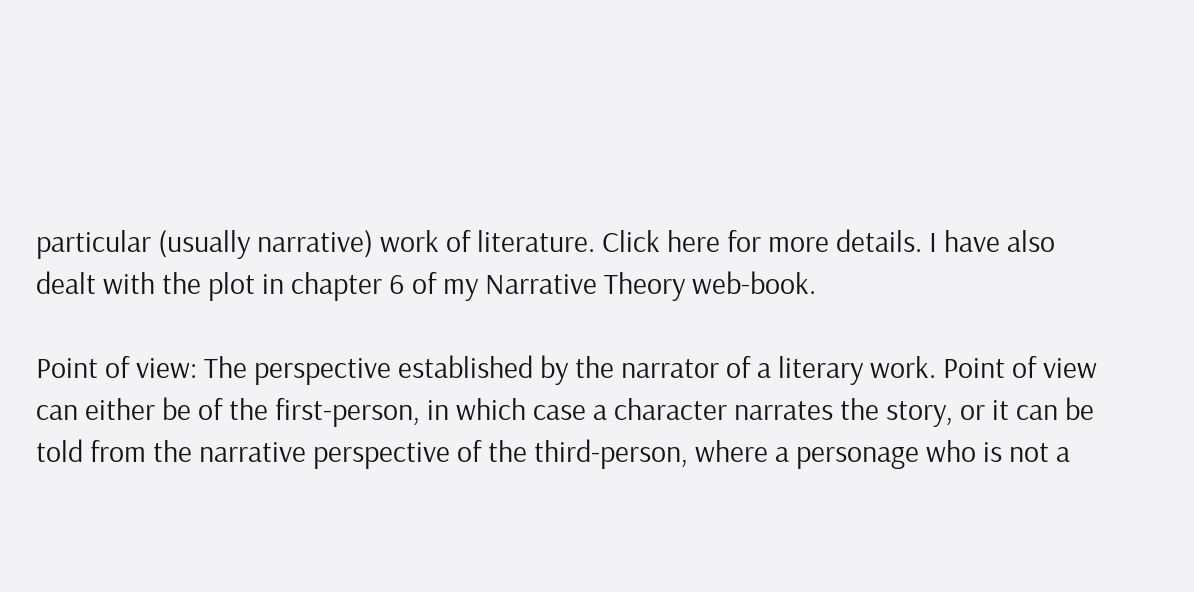particular (usually narrative) work of literature. Click here for more details. I have also dealt with the plot in chapter 6 of my Narrative Theory web-book.

Point of view: The perspective established by the narrator of a literary work. Point of view can either be of the first-person, in which case a character narrates the story, or it can be told from the narrative perspective of the third-person, where a personage who is not a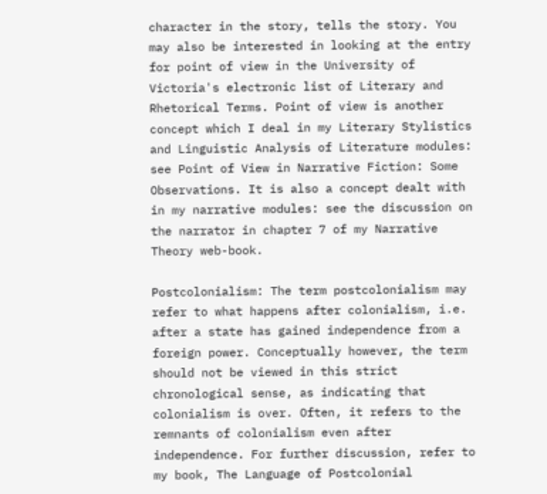character in the story, tells the story. You may also be interested in looking at the entry for point of view in the University of Victoria's electronic list of Literary and Rhetorical Terms. Point of view is another concept which I deal in my Literary Stylistics and Linguistic Analysis of Literature modules: see Point of View in Narrative Fiction: Some Observations. It is also a concept dealt with in my narrative modules: see the discussion on the narrator in chapter 7 of my Narrative Theory web-book.

Postcolonialism: The term postcolonialism may refer to what happens after colonialism, i.e. after a state has gained independence from a foreign power. Conceptually however, the term should not be viewed in this strict chronological sense, as indicating that colonialism is over. Often, it refers to the remnants of colonialism even after independence. For further discussion, refer to my book, The Language of Postcolonial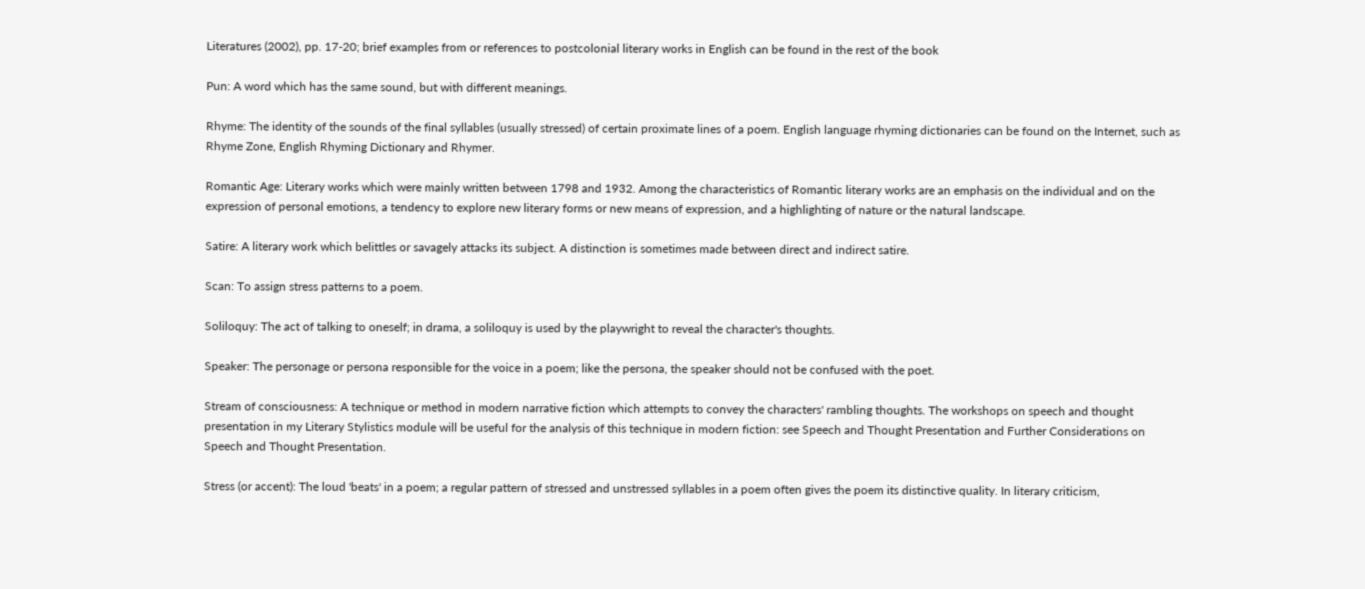Literatures (2002), pp. 17-20; brief examples from or references to postcolonial literary works in English can be found in the rest of the book

Pun: A word which has the same sound, but with different meanings.

Rhyme: The identity of the sounds of the final syllables (usually stressed) of certain proximate lines of a poem. English language rhyming dictionaries can be found on the Internet, such as Rhyme Zone, English Rhyming Dictionary and Rhymer.

Romantic Age: Literary works which were mainly written between 1798 and 1932. Among the characteristics of Romantic literary works are an emphasis on the individual and on the expression of personal emotions, a tendency to explore new literary forms or new means of expression, and a highlighting of nature or the natural landscape.

Satire: A literary work which belittles or savagely attacks its subject. A distinction is sometimes made between direct and indirect satire.

Scan: To assign stress patterns to a poem.

Soliloquy: The act of talking to oneself; in drama, a soliloquy is used by the playwright to reveal the character's thoughts.

Speaker: The personage or persona responsible for the voice in a poem; like the persona, the speaker should not be confused with the poet.

Stream of consciousness: A technique or method in modern narrative fiction which attempts to convey the characters' rambling thoughts. The workshops on speech and thought presentation in my Literary Stylistics module will be useful for the analysis of this technique in modern fiction: see Speech and Thought Presentation and Further Considerations on Speech and Thought Presentation.

Stress (or accent): The loud 'beats' in a poem; a regular pattern of stressed and unstressed syllables in a poem often gives the poem its distinctive quality. In literary criticism,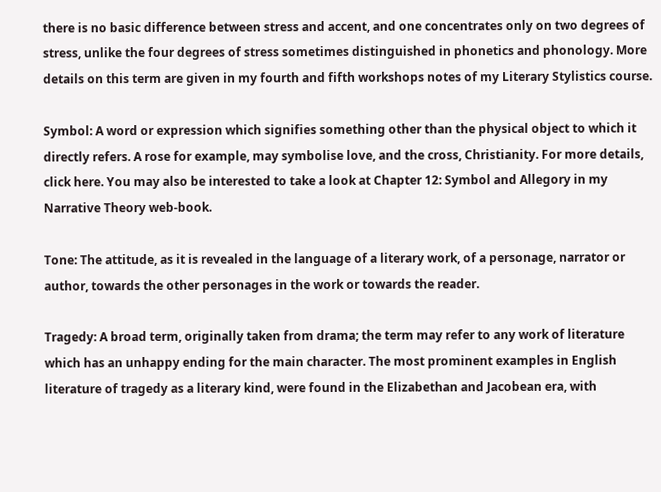there is no basic difference between stress and accent, and one concentrates only on two degrees of stress, unlike the four degrees of stress sometimes distinguished in phonetics and phonology. More details on this term are given in my fourth and fifth workshops notes of my Literary Stylistics course.

Symbol: A word or expression which signifies something other than the physical object to which it directly refers. A rose for example, may symbolise love, and the cross, Christianity. For more details, click here. You may also be interested to take a look at Chapter 12: Symbol and Allegory in my Narrative Theory web-book.

Tone: The attitude, as it is revealed in the language of a literary work, of a personage, narrator or author, towards the other personages in the work or towards the reader.

Tragedy: A broad term, originally taken from drama; the term may refer to any work of literature which has an unhappy ending for the main character. The most prominent examples in English literature of tragedy as a literary kind, were found in the Elizabethan and Jacobean era, with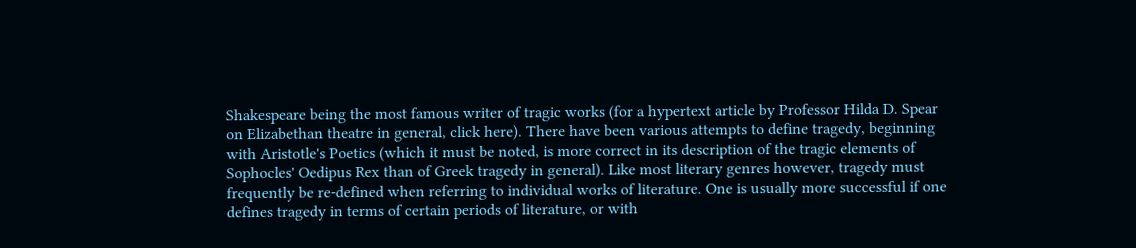Shakespeare being the most famous writer of tragic works (for a hypertext article by Professor Hilda D. Spear on Elizabethan theatre in general, click here). There have been various attempts to define tragedy, beginning with Aristotle's Poetics (which it must be noted, is more correct in its description of the tragic elements of Sophocles' Oedipus Rex than of Greek tragedy in general). Like most literary genres however, tragedy must frequently be re-defined when referring to individual works of literature. One is usually more successful if one defines tragedy in terms of certain periods of literature, or with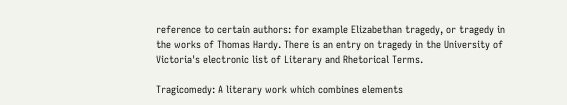reference to certain authors: for example Elizabethan tragedy, or tragedy in the works of Thomas Hardy. There is an entry on tragedy in the University of Victoria's electronic list of Literary and Rhetorical Terms.

Tragicomedy: A literary work which combines elements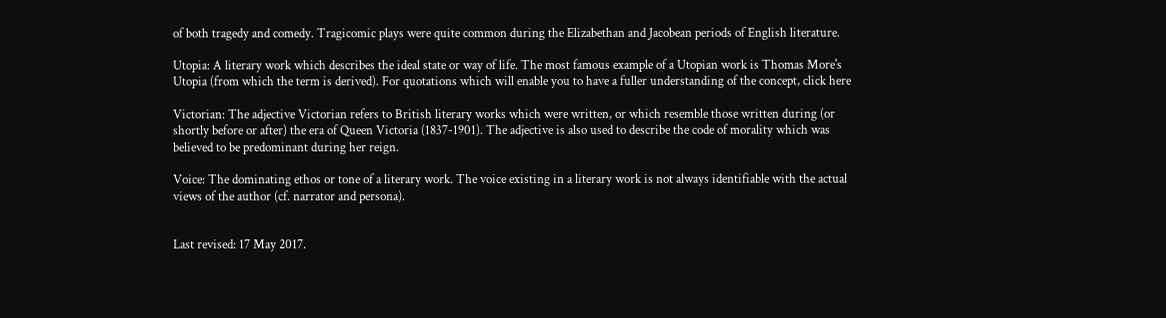of both tragedy and comedy. Tragicomic plays were quite common during the Elizabethan and Jacobean periods of English literature.

Utopia: A literary work which describes the ideal state or way of life. The most famous example of a Utopian work is Thomas More's Utopia (from which the term is derived). For quotations which will enable you to have a fuller understanding of the concept, click here

Victorian: The adjective Victorian refers to British literary works which were written, or which resemble those written during (or shortly before or after) the era of Queen Victoria (1837-1901). The adjective is also used to describe the code of morality which was believed to be predominant during her reign.

Voice: The dominating ethos or tone of a literary work. The voice existing in a literary work is not always identifiable with the actual views of the author (cf. narrator and persona).


Last revised: 17 May 2017.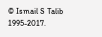© Ismail S Talib 1995-2017.